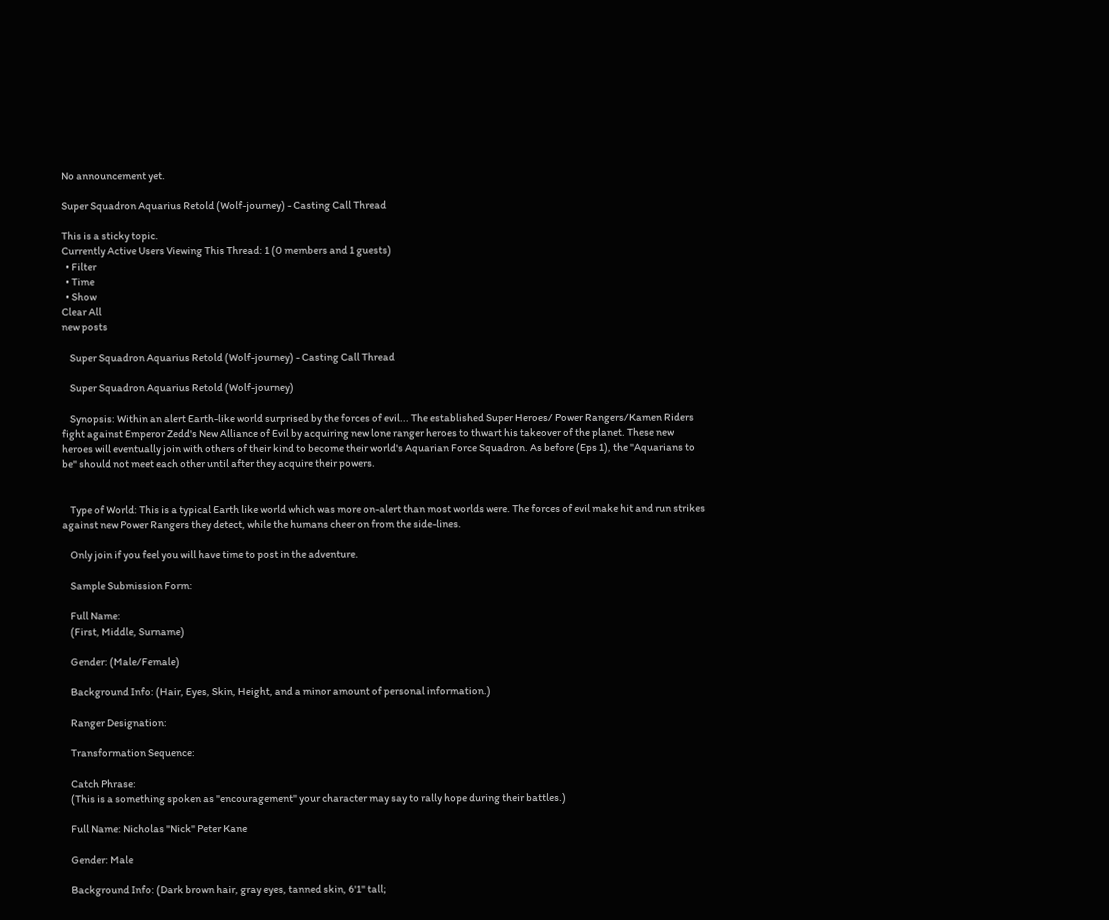No announcement yet.

Super Squadron Aquarius Retold (Wolf-journey) - Casting Call Thread

This is a sticky topic.
Currently Active Users Viewing This Thread: 1 (0 members and 1 guests)
  • Filter
  • Time
  • Show
Clear All
new posts

    Super Squadron Aquarius Retold (Wolf-journey) - Casting Call Thread

    Super Squadron Aquarius Retold (Wolf-journey)

    Synopsis: Within an alert Earth-like world surprised by the forces of evil... The established Super Heroes/ Power Rangers/Kamen Riders fight against Emperor Zedd's New Alliance of Evil by acquiring new lone ranger heroes to thwart his takeover of the planet. These new heroes will eventually join with others of their kind to become their world's Aquarian Force Squadron. As before (Eps 1), the "Aquarians to be" should not meet each other until after they acquire their powers.


    Type of World: This is a typical Earth like world which was more on-alert than most worlds were. The forces of evil make hit and run strikes against new Power Rangers they detect, while the humans cheer on from the side-lines.

    Only join if you feel you will have time to post in the adventure.

    Sample Submission Form:

    Full Name:
    (First, Middle, Surname)

    Gender: (Male/Female)

    Background Info: (Hair, Eyes, Skin, Height, and a minor amount of personal information.)

    Ranger Designation:

    Transformation Sequence:

    Catch Phrase:
    (This is a something spoken as "encouragement" your character may say to rally hope during their battles.)

    Full Name: Nicholas "Nick" Peter Kane

    Gender: Male

    Background Info: (Dark brown hair, gray eyes, tanned skin, 6'1" tall;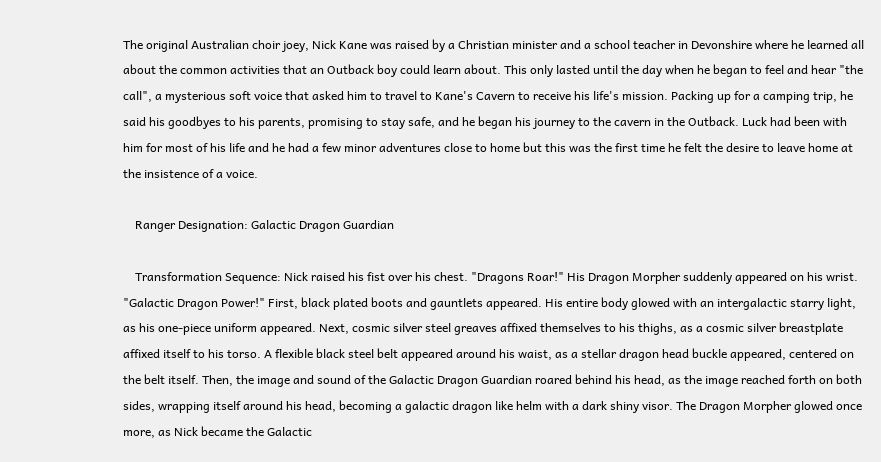The original Australian choir joey, Nick Kane was raised by a Christian minister and a school teacher in Devonshire where he learned all about the common activities that an Outback boy could learn about. This only lasted until the day when he began to feel and hear "the call", a mysterious soft voice that asked him to travel to Kane's Cavern to receive his life's mission. Packing up for a camping trip, he said his goodbyes to his parents, promising to stay safe, and he began his journey to the cavern in the Outback. Luck had been with him for most of his life and he had a few minor adventures close to home but this was the first time he felt the desire to leave home at the insistence of a voice.

    Ranger Designation: Galactic Dragon Guardian

    Transformation Sequence: Nick raised his fist over his chest. "Dragons Roar!" His Dragon Morpher suddenly appeared on his wrist. "Galactic Dragon Power!" First, black plated boots and gauntlets appeared. His entire body glowed with an intergalactic starry light, as his one-piece uniform appeared. Next, cosmic silver steel greaves affixed themselves to his thighs, as a cosmic silver breastplate affixed itself to his torso. A flexible black steel belt appeared around his waist, as a stellar dragon head buckle appeared, centered on the belt itself. Then, the image and sound of the Galactic Dragon Guardian roared behind his head, as the image reached forth on both sides, wrapping itself around his head, becoming a galactic dragon like helm with a dark shiny visor. The Dragon Morpher glowed once more, as Nick became the Galactic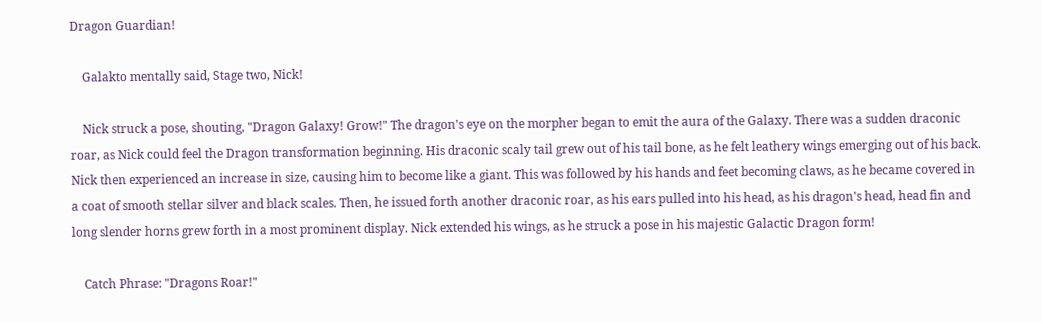Dragon Guardian!

    Galakto mentally said, Stage two, Nick!

    Nick struck a pose, shouting, "Dragon Galaxy! Grow!" The dragon's eye on the morpher began to emit the aura of the Galaxy. There was a sudden draconic roar, as Nick could feel the Dragon transformation beginning. His draconic scaly tail grew out of his tail bone, as he felt leathery wings emerging out of his back. Nick then experienced an increase in size, causing him to become like a giant. This was followed by his hands and feet becoming claws, as he became covered in a coat of smooth stellar silver and black scales. Then, he issued forth another draconic roar, as his ears pulled into his head, as his dragon's head, head fin and long slender horns grew forth in a most prominent display. Nick extended his wings, as he struck a pose in his majestic Galactic Dragon form!

    Catch Phrase: "Dragons Roar!"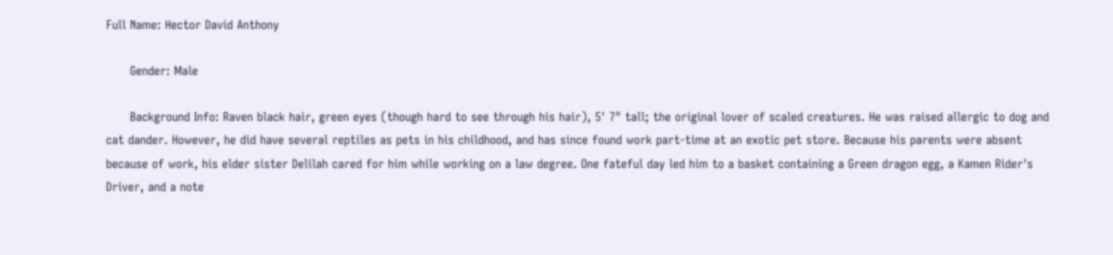Full Name: Hector David Anthony

      Gender: Male

      Background Info: Raven black hair, green eyes (though hard to see through his hair), 5' 7" tall; the original lover of scaled creatures. He was raised allergic to dog and cat dander. However, he did have several reptiles as pets in his childhood, and has since found work part-time at an exotic pet store. Because his parents were absent because of work, his elder sister Delilah cared for him while working on a law degree. One fateful day led him to a basket containing a Green dragon egg, a Kamen Rider's Driver, and a note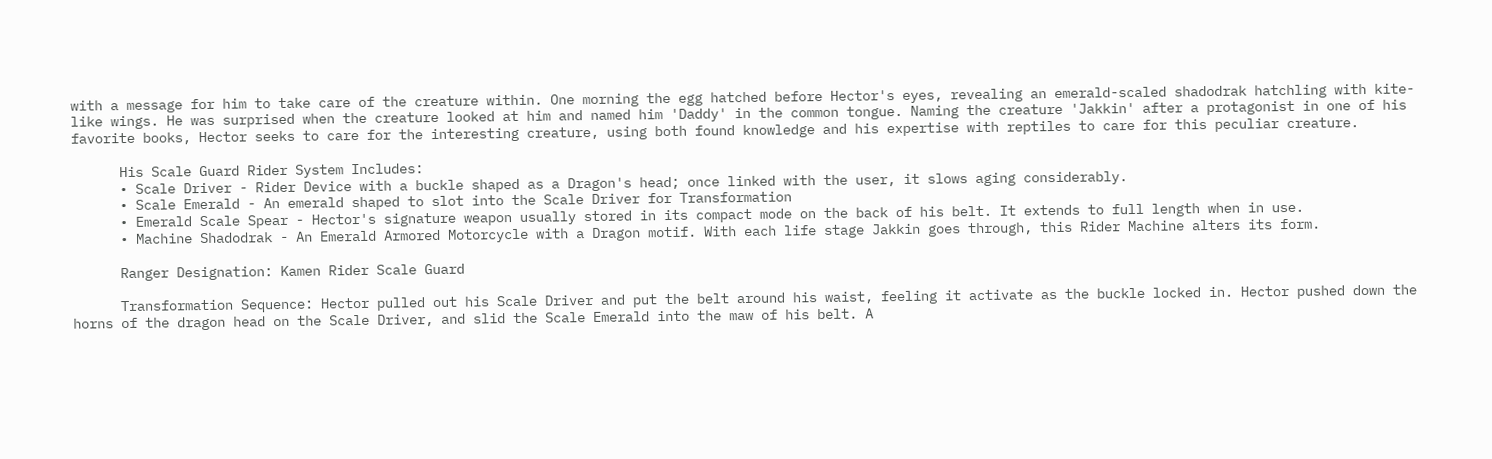with a message for him to take care of the creature within. One morning the egg hatched before Hector's eyes, revealing an emerald-scaled shadodrak hatchling with kite-like wings. He was surprised when the creature looked at him and named him 'Daddy' in the common tongue. Naming the creature 'Jakkin' after a protagonist in one of his favorite books, Hector seeks to care for the interesting creature, using both found knowledge and his expertise with reptiles to care for this peculiar creature.

      His Scale Guard Rider System Includes:
      • Scale Driver - Rider Device with a buckle shaped as a Dragon's head; once linked with the user, it slows aging considerably.
      • Scale Emerald - An emerald shaped to slot into the Scale Driver for Transformation
      • Emerald Scale Spear - Hector's signature weapon usually stored in its compact mode on the back of his belt. It extends to full length when in use.
      • Machine Shadodrak - An Emerald Armored Motorcycle with a Dragon motif. With each life stage Jakkin goes through, this Rider Machine alters its form.

      Ranger Designation: Kamen Rider Scale Guard

      Transformation Sequence: Hector pulled out his Scale Driver and put the belt around his waist, feeling it activate as the buckle locked in. Hector pushed down the horns of the dragon head on the Scale Driver, and slid the Scale Emerald into the maw of his belt. A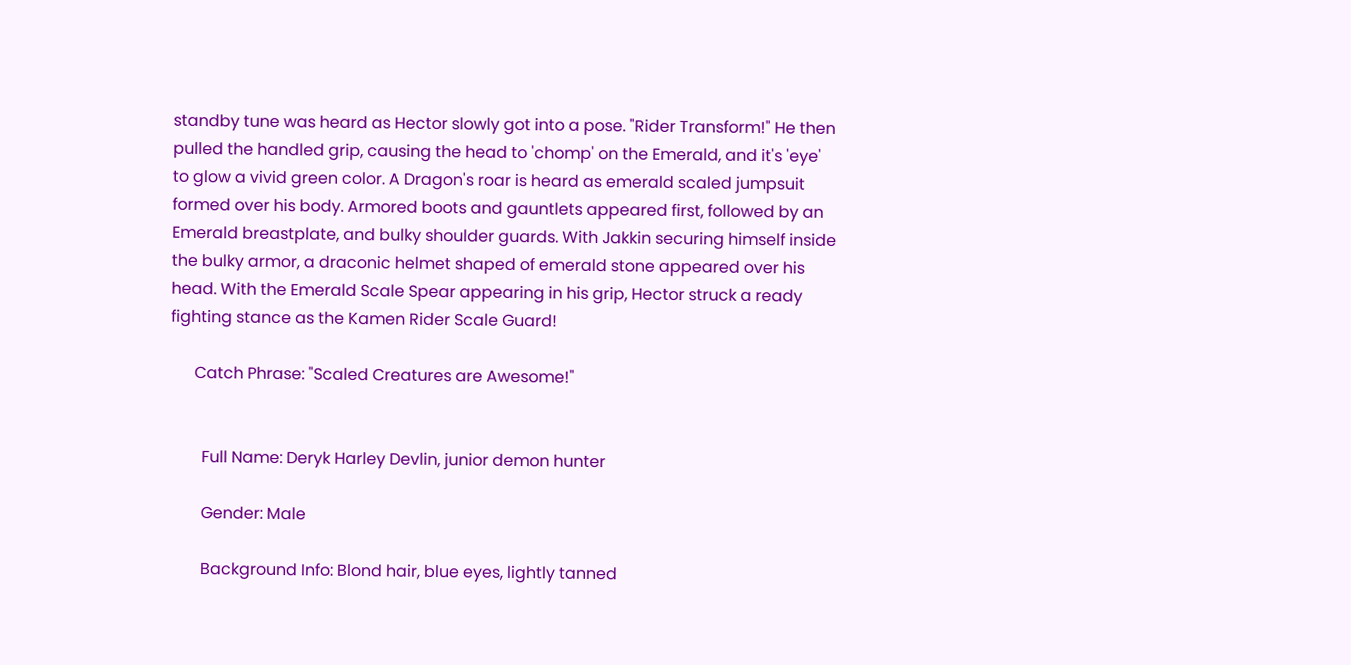standby tune was heard as Hector slowly got into a pose. "Rider Transform!" He then pulled the handled grip, causing the head to 'chomp' on the Emerald, and it's 'eye' to glow a vivid green color. A Dragon's roar is heard as emerald scaled jumpsuit formed over his body. Armored boots and gauntlets appeared first, followed by an Emerald breastplate, and bulky shoulder guards. With Jakkin securing himself inside the bulky armor, a draconic helmet shaped of emerald stone appeared over his head. With the Emerald Scale Spear appearing in his grip, Hector struck a ready fighting stance as the Kamen Rider Scale Guard!

      Catch Phrase: "Scaled Creatures are Awesome!"


        Full Name: Deryk Harley Devlin, junior demon hunter

        Gender: Male

        Background Info: Blond hair, blue eyes, lightly tanned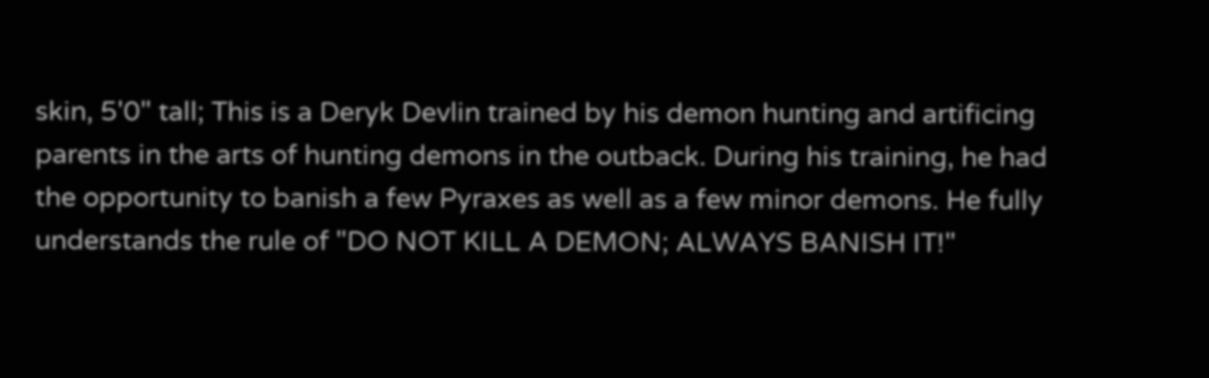skin, 5'0" tall; This is a Deryk Devlin trained by his demon hunting and artificing parents in the arts of hunting demons in the outback. During his training, he had the opportunity to banish a few Pyraxes as well as a few minor demons. He fully understands the rule of "DO NOT KILL A DEMON; ALWAYS BANISH IT!"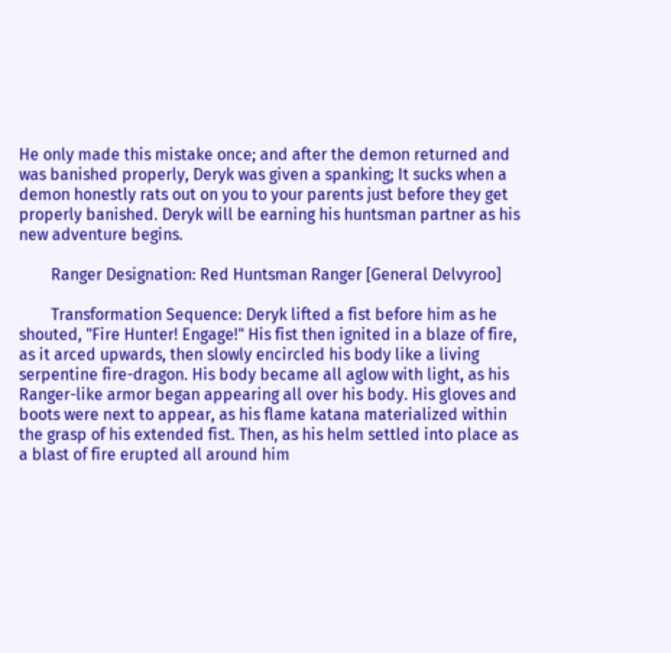He only made this mistake once; and after the demon returned and was banished properly, Deryk was given a spanking; It sucks when a demon honestly rats out on you to your parents just before they get properly banished. Deryk will be earning his huntsman partner as his new adventure begins.

        Ranger Designation: Red Huntsman Ranger [General Delvyroo]

        Transformation Sequence: Deryk lifted a fist before him as he shouted, "Fire Hunter! Engage!" His fist then ignited in a blaze of fire, as it arced upwards, then slowly encircled his body like a living serpentine fire-dragon. His body became all aglow with light, as his Ranger-like armor began appearing all over his body. His gloves and boots were next to appear, as his flame katana materialized within the grasp of his extended fist. Then, as his helm settled into place as a blast of fire erupted all around him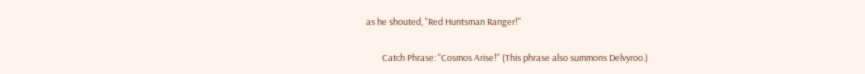as he shouted, "Red Huntsman Ranger!"

        Catch Phrase: "Cosmos Arise!" (This phrase also summons Delvyroo.)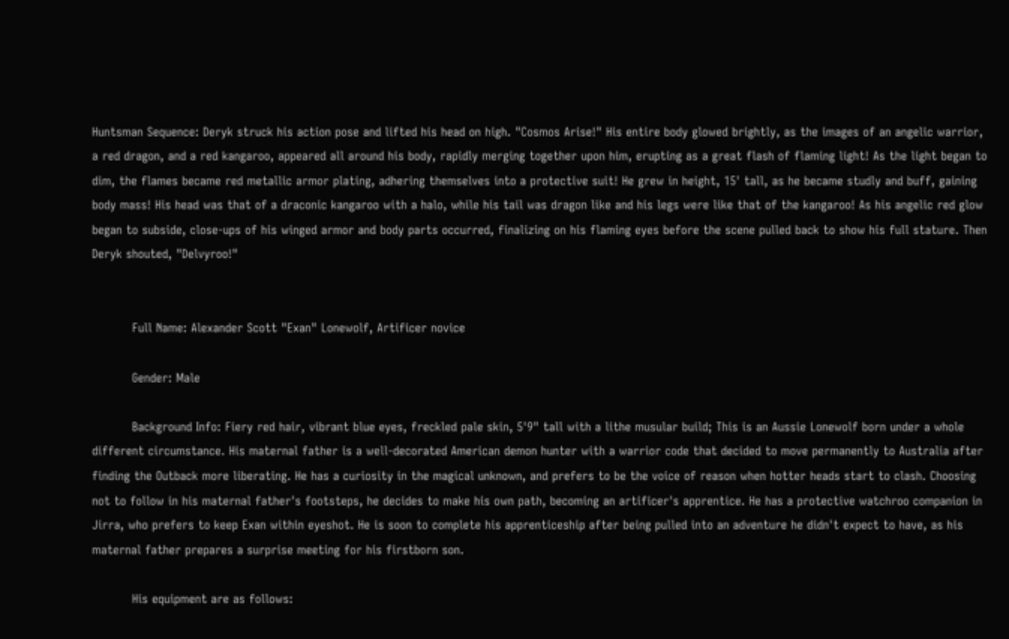Huntsman Sequence: Deryk struck his action pose and lifted his head on high. "Cosmos Arise!" His entire body glowed brightly, as the images of an angelic warrior, a red dragon, and a red kangaroo, appeared all around his body, rapidly merging together upon him, erupting as a great flash of flaming light! As the light began to dim, the flames became red metallic armor plating, adhering themselves into a protective suit! He grew in height, 15' tall, as he became studly and buff, gaining body mass! His head was that of a draconic kangaroo with a halo, while his tail was dragon like and his legs were like that of the kangaroo! As his angelic red glow began to subside, close-ups of his winged armor and body parts occurred, finalizing on his flaming eyes before the scene pulled back to show his full stature. Then Deryk shouted, "Delvyroo!"


          Full Name: Alexander Scott "Exan" Lonewolf, Artificer novice

          Gender: Male

          Background Info: Fiery red hair, vibrant blue eyes, freckled pale skin, 5'9" tall with a lithe musular build; This is an Aussie Lonewolf born under a whole different circumstance. His maternal father is a well-decorated American demon hunter with a warrior code that decided to move permanently to Australia after finding the Outback more liberating. He has a curiosity in the magical unknown, and prefers to be the voice of reason when hotter heads start to clash. Choosing not to follow in his maternal father's footsteps, he decides to make his own path, becoming an artificer's apprentice. He has a protective watchroo companion in Jirra, who prefers to keep Exan within eyeshot. He is soon to complete his apprenticeship after being pulled into an adventure he didn't expect to have, as his maternal father prepares a surprise meeting for his firstborn son.

          His equipment are as follows: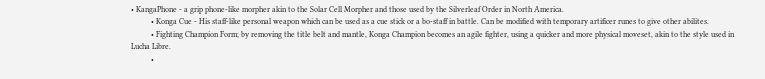• KangaPhone - a grip phone-like morpher akin to the Solar Cell Morpher and those used by the Silverleaf Order in North America.
          • Konga Cue - His staff-like personal weapon which can be used as a cue stick or a bo-staff in battle. Can be modified with temporary artificer runes to give other abilites.
          • Fighting Champion Form; by removing the title belt and mantle, Konga Champion becomes an agile fighter, using a quicker and more physical moveset, akin to the style used in Lucha Libre.
          •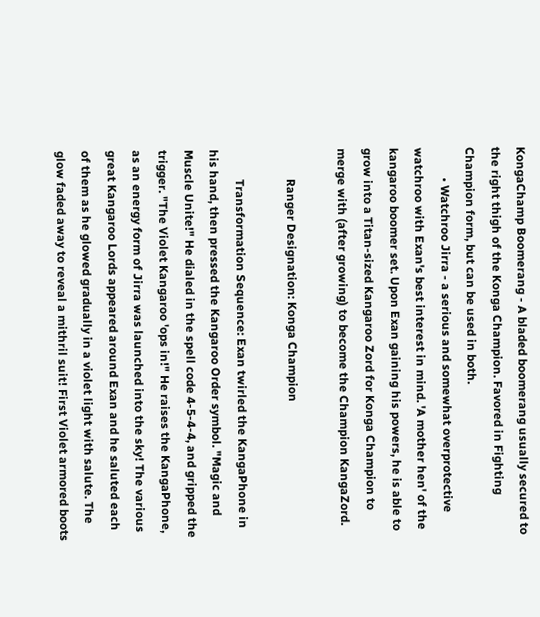KongaChamp Boomerang - A bladed boomerang usually secured to the right thigh of the Konga Champion. Favored in Fighting Champion form, but can be used in both.
          • Watchroo Jirra - a serious and somewhat overprotective watchroo with Exan's best interest in mind. 'A mother hen' of the kangaroo boomer set. Upon Exan gaining his powers, he is able to grow into a Titan-sized Kangaroo Zord for Konga Champion to merge with (after growing) to become the Champion KangaZord.

          Ranger Designation: Konga Champion

          Transformation Sequence: Exan twirled the KangaPhone in his hand, then pressed the Kangaroo Order symbol. "Magic and Muscle Unite!" He dialed in the spell code 4-5-4-4, and gripped the trigger. "The Violet Kangaroo 'ops in!" He raises the KangaPhone, as an energy form of Jirra was launched into the sky! The various great Kangaroo Lords appeared around Exan and he saluted each of them as he glowed gradually in a violet light with salute. The glow faded away to reveal a mithril suit! First Violet armored boots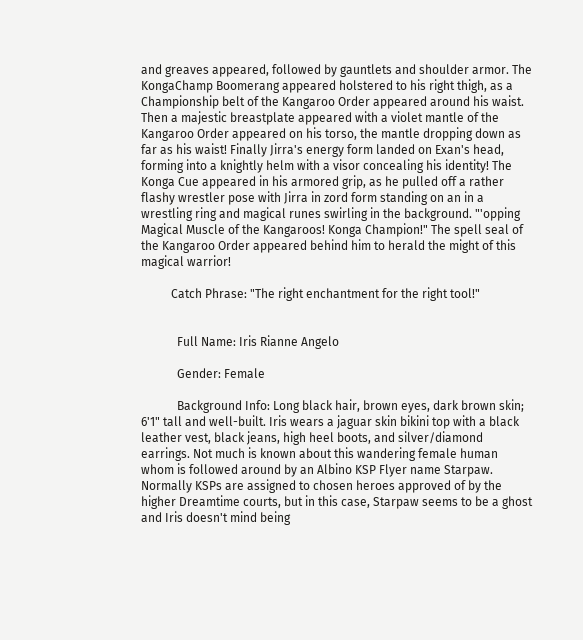and greaves appeared, followed by gauntlets and shoulder armor. The KongaChamp Boomerang appeared holstered to his right thigh, as a Championship belt of the Kangaroo Order appeared around his waist. Then a majestic breastplate appeared with a violet mantle of the Kangaroo Order appeared on his torso, the mantle dropping down as far as his waist! Finally Jirra's energy form landed on Exan's head, forming into a knightly helm with a visor concealing his identity! The Konga Cue appeared in his armored grip, as he pulled off a rather flashy wrestler pose with Jirra in zord form standing on an in a wrestling ring and magical runes swirling in the background. "'opping Magical Muscle of the Kangaroos! Konga Champion!" The spell seal of the Kangaroo Order appeared behind him to herald the might of this magical warrior!

          Catch Phrase: "The right enchantment for the right tool!"


            Full Name: Iris Rianne Angelo

            Gender: Female

            Background Info: Long black hair, brown eyes, dark brown skin; 6'1" tall and well-built. Iris wears a jaguar skin bikini top with a black leather vest, black jeans, high heel boots, and silver/diamond earrings. Not much is known about this wandering female human whom is followed around by an Albino KSP Flyer name Starpaw. Normally KSPs are assigned to chosen heroes approved of by the higher Dreamtime courts, but in this case, Starpaw seems to be a ghost and Iris doesn't mind being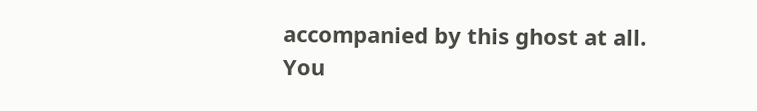accompanied by this ghost at all. You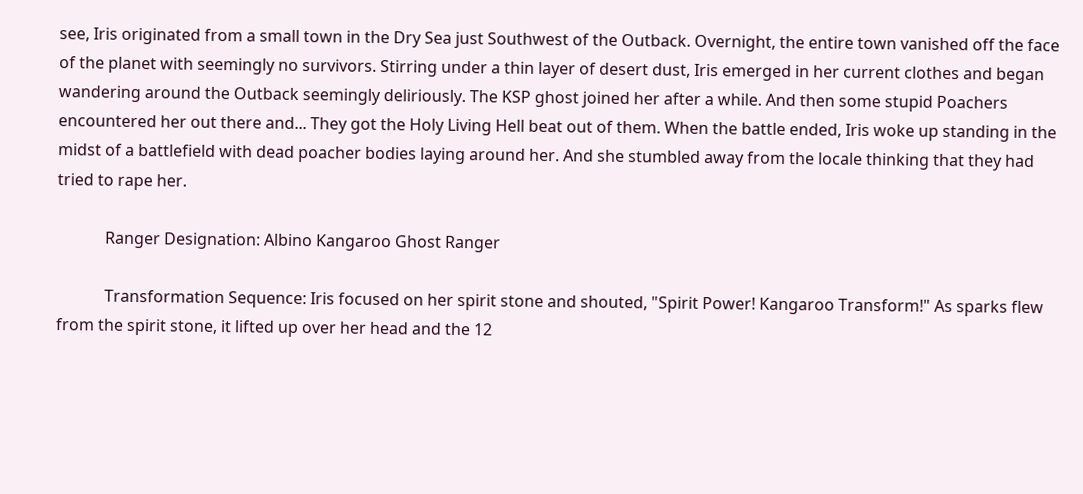see, Iris originated from a small town in the Dry Sea just Southwest of the Outback. Overnight, the entire town vanished off the face of the planet with seemingly no survivors. Stirring under a thin layer of desert dust, Iris emerged in her current clothes and began wandering around the Outback seemingly deliriously. The KSP ghost joined her after a while. And then some stupid Poachers encountered her out there and... They got the Holy Living Hell beat out of them. When the battle ended, Iris woke up standing in the midst of a battlefield with dead poacher bodies laying around her. And she stumbled away from the locale thinking that they had tried to rape her.

            Ranger Designation: Albino Kangaroo Ghost Ranger

            Transformation Sequence: Iris focused on her spirit stone and shouted, "Spirit Power! Kangaroo Transform!" As sparks flew from the spirit stone, it lifted up over her head and the 12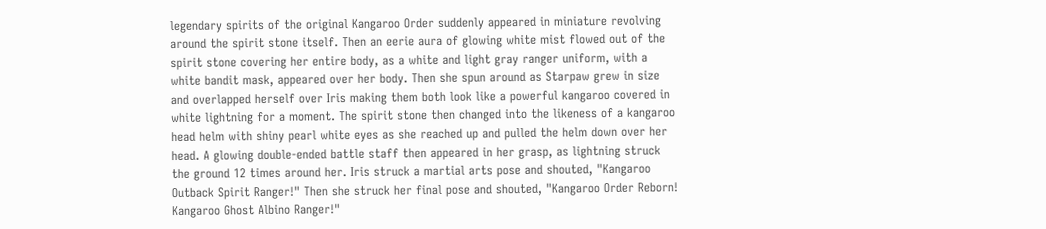legendary spirits of the original Kangaroo Order suddenly appeared in miniature revolving around the spirit stone itself. Then an eerie aura of glowing white mist flowed out of the spirit stone covering her entire body, as a white and light gray ranger uniform, with a white bandit mask, appeared over her body. Then she spun around as Starpaw grew in size and overlapped herself over Iris making them both look like a powerful kangaroo covered in white lightning for a moment. The spirit stone then changed into the likeness of a kangaroo head helm with shiny pearl white eyes as she reached up and pulled the helm down over her head. A glowing double-ended battle staff then appeared in her grasp, as lightning struck the ground 12 times around her. Iris struck a martial arts pose and shouted, "Kangaroo Outback Spirit Ranger!" Then she struck her final pose and shouted, "Kangaroo Order Reborn! Kangaroo Ghost Albino Ranger!"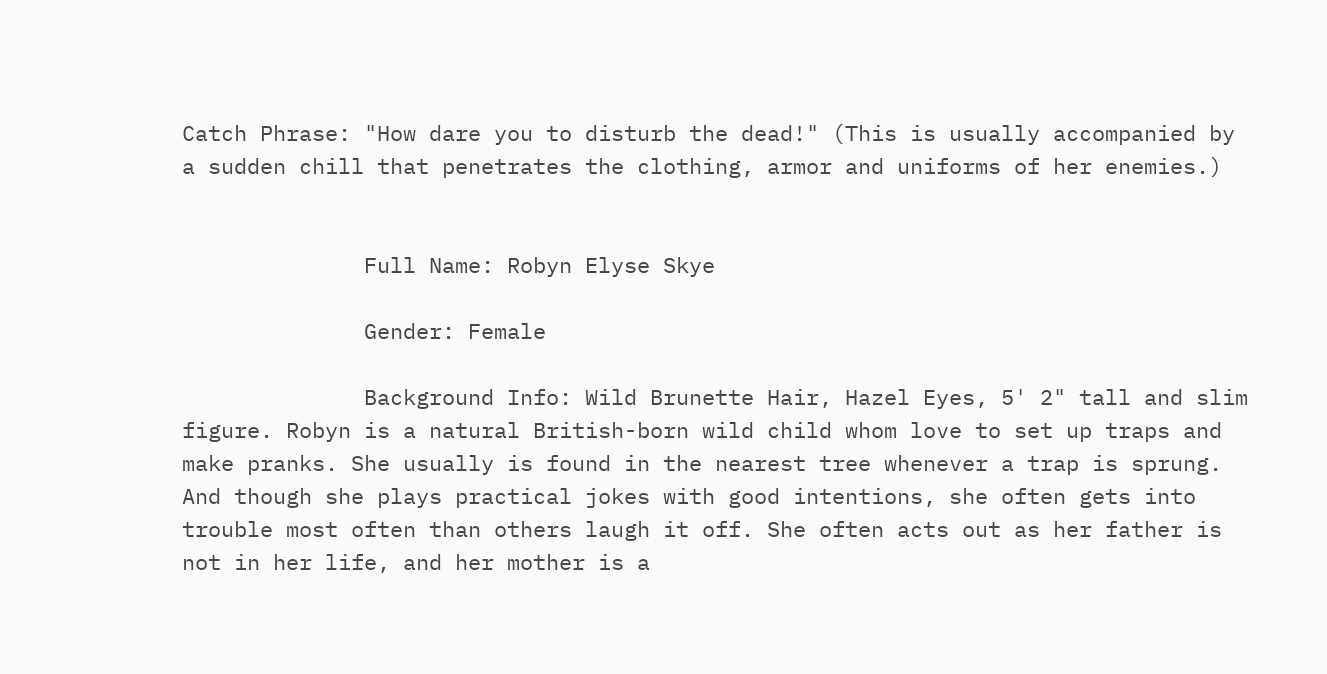Catch Phrase: "How dare you to disturb the dead!" (This is usually accompanied by a sudden chill that penetrates the clothing, armor and uniforms of her enemies.)


              Full Name: Robyn Elyse Skye

              Gender: Female

              Background Info: Wild Brunette Hair, Hazel Eyes, 5' 2" tall and slim figure. Robyn is a natural British-born wild child whom love to set up traps and make pranks. She usually is found in the nearest tree whenever a trap is sprung. And though she plays practical jokes with good intentions, she often gets into trouble most often than others laugh it off. She often acts out as her father is not in her life, and her mother is a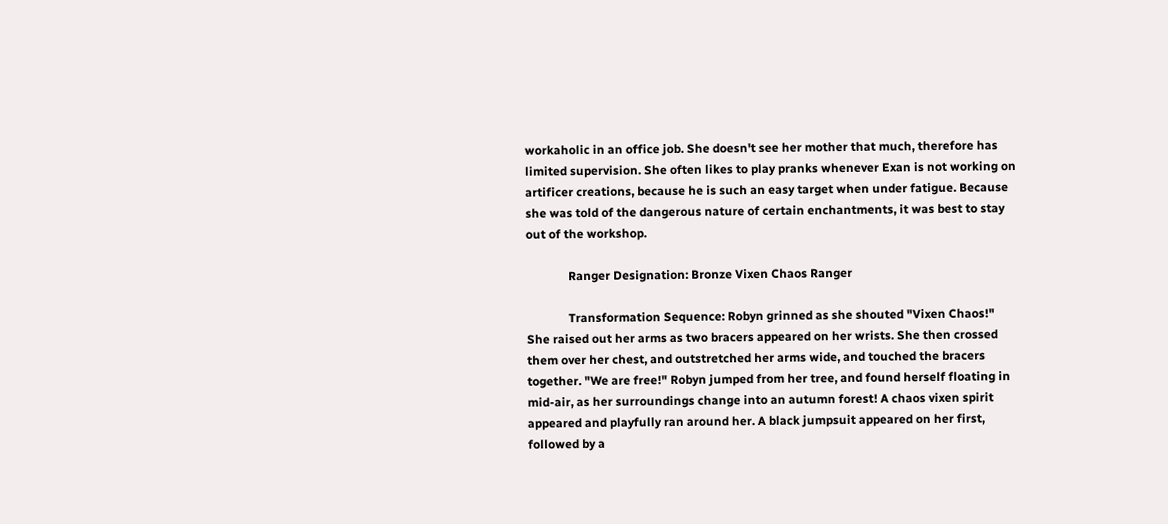workaholic in an office job. She doesn't see her mother that much, therefore has limited supervision. She often likes to play pranks whenever Exan is not working on artificer creations, because he is such an easy target when under fatigue. Because she was told of the dangerous nature of certain enchantments, it was best to stay out of the workshop.

              Ranger Designation: Bronze Vixen Chaos Ranger

              Transformation Sequence: Robyn grinned as she shouted "Vixen Chaos!" She raised out her arms as two bracers appeared on her wrists. She then crossed them over her chest, and outstretched her arms wide, and touched the bracers together. "We are free!" Robyn jumped from her tree, and found herself floating in mid-air, as her surroundings change into an autumn forest! A chaos vixen spirit appeared and playfully ran around her. A black jumpsuit appeared on her first, followed by a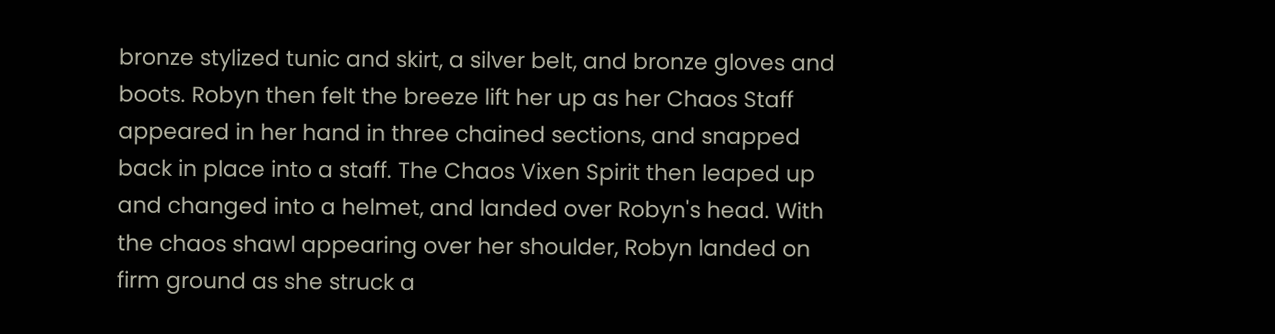bronze stylized tunic and skirt, a silver belt, and bronze gloves and boots. Robyn then felt the breeze lift her up as her Chaos Staff appeared in her hand in three chained sections, and snapped back in place into a staff. The Chaos Vixen Spirit then leaped up and changed into a helmet, and landed over Robyn's head. With the chaos shawl appearing over her shoulder, Robyn landed on firm ground as she struck a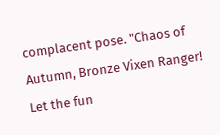complacent pose. "Chaos of Autumn, Bronze Vixen Ranger! Let the fun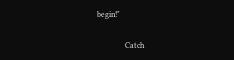begin!"

              Catch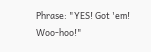Phrase: "YES! Got 'em! Woo-hoo!"